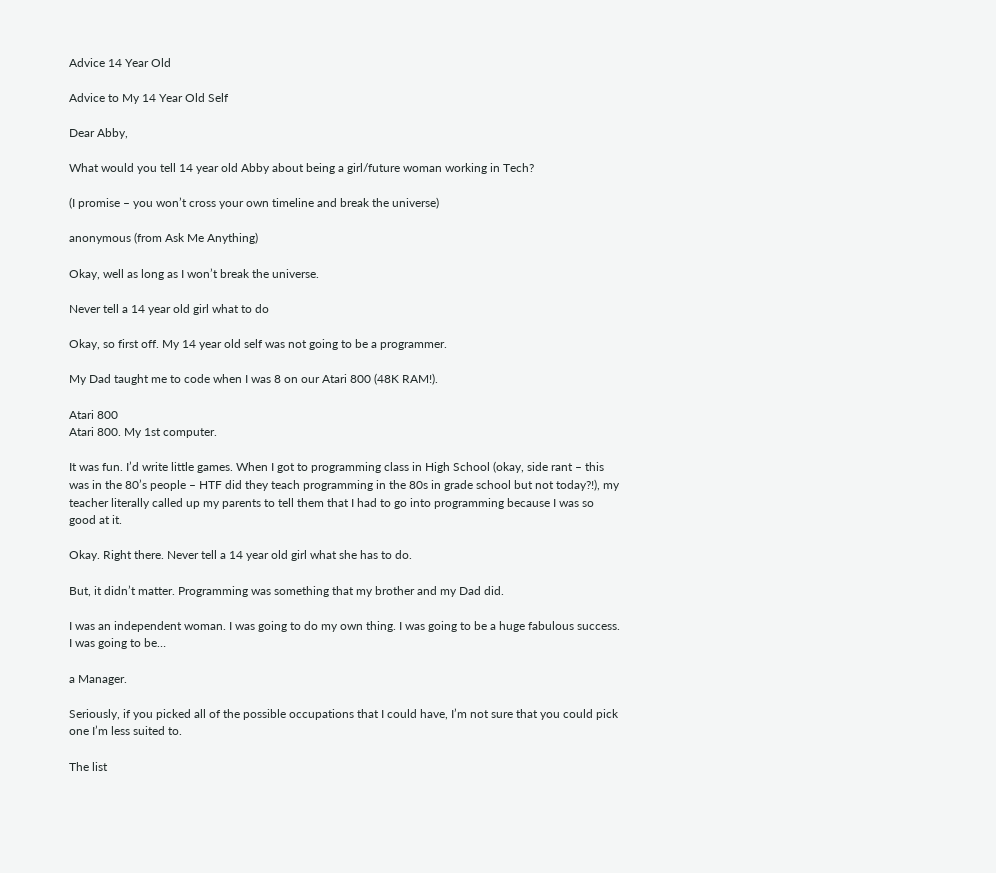Advice 14 Year Old

Advice to My 14 Year Old Self

Dear Abby,

What would you tell 14 year old Abby about being a girl/future woman working in Tech?

(I promise – you won’t cross your own timeline and break the universe)

anonymous (from Ask Me Anything)

Okay, well as long as I won’t break the universe.

Never tell a 14 year old girl what to do

Okay, so first off. My 14 year old self was not going to be a programmer.

My Dad taught me to code when I was 8 on our Atari 800 (48K RAM!).

Atari 800
Atari 800. My 1st computer.

It was fun. I’d write little games. When I got to programming class in High School (okay, side rant – this was in the 80’s people – HTF did they teach programming in the 80s in grade school but not today?!), my teacher literally called up my parents to tell them that I had to go into programming because I was so good at it.

Okay. Right there. Never tell a 14 year old girl what she has to do.

But, it didn’t matter. Programming was something that my brother and my Dad did.

I was an independent woman. I was going to do my own thing. I was going to be a huge fabulous success. I was going to be…

a Manager.

Seriously, if you picked all of the possible occupations that I could have, I’m not sure that you could pick one I’m less suited to.

The list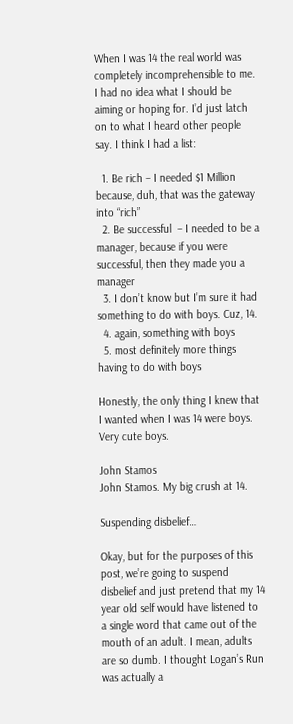When I was 14 the real world was completely incomprehensible to me. I had no idea what I should be aiming or hoping for. I’d just latch on to what I heard other people say. I think I had a list:

  1. Be rich – I needed $1 Million because, duh, that was the gateway into “rich”
  2. Be successful  – I needed to be a manager, because if you were successful, then they made you a manager
  3. I don’t know but I’m sure it had something to do with boys. Cuz, 14.
  4. again, something with boys
  5. most definitely more things having to do with boys

Honestly, the only thing I knew that I wanted when I was 14 were boys. Very cute boys.

John Stamos
John Stamos. My big crush at 14.

Suspending disbelief…

Okay, but for the purposes of this post, we’re going to suspend disbelief and just pretend that my 14 year old self would have listened to a single word that came out of the mouth of an adult. I mean, adults are so dumb. I thought Logan’s Run was actually a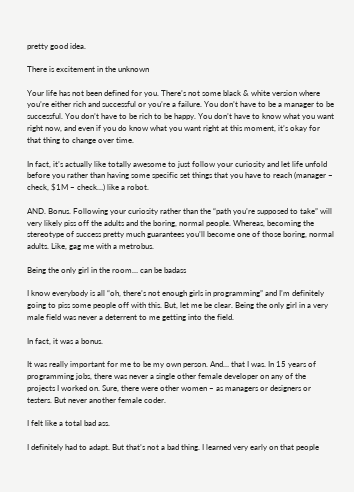pretty good idea.

There is excitement in the unknown

Your life has not been defined for you. There’s not some black & white version where you’re either rich and successful or you’re a failure. You don’t have to be a manager to be successful. You don’t have to be rich to be happy. You don’t have to know what you want right now, and even if you do know what you want right at this moment, it’s okay for that thing to change over time.

In fact, it’s actually like totally awesome to just follow your curiosity and let life unfold before you rather than having some specific set things that you have to reach (manager – check, $1M – check…) like a robot.

AND. Bonus. Following your curiosity rather than the “path you’re supposed to take” will very likely piss off the adults and the boring, normal people. Whereas, becoming the stereotype of success pretty much guarantees you’ll become one of those boring, normal adults. Like, gag me with a metrobus.

Being the only girl in the room… can be badass

I know everybody is all “oh, there’s not enough girls in programming” and I’m definitely going to piss some people off with this. But, let me be clear. Being the only girl in a very male field was never a deterrent to me getting into the field.

In fact, it was a bonus.

It was really important for me to be my own person. And… that I was. In 15 years of programming jobs, there was never a single other female developer on any of the projects I worked on. Sure, there were other women – as managers or designers or testers. But never another female coder.

I felt like a total bad ass.

I definitely had to adapt. But that’s not a bad thing. I learned very early on that people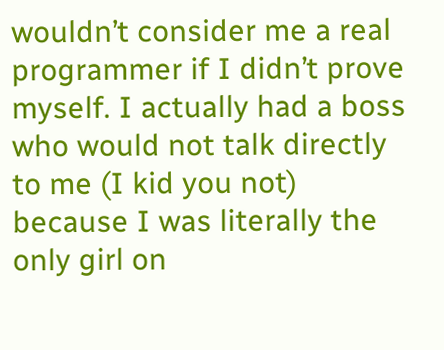wouldn’t consider me a real programmer if I didn’t prove myself. I actually had a boss who would not talk directly to me (I kid you not) because I was literally the only girl on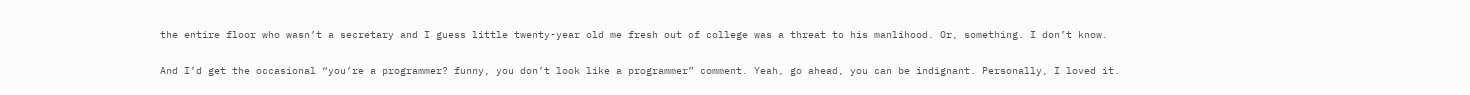the entire floor who wasn’t a secretary and I guess little twenty-year old me fresh out of college was a threat to his manlihood. Or, something. I don’t know.

And I’d get the occasional “you’re a programmer? funny, you don’t look like a programmer” comment. Yeah, go ahead, you can be indignant. Personally, I loved it.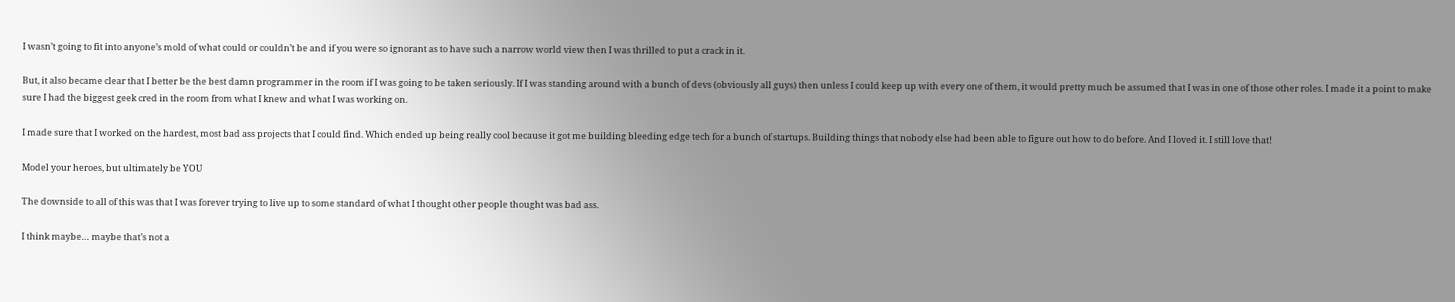I wasn’t going to fit into anyone’s mold of what could or couldn’t be and if you were so ignorant as to have such a narrow world view then I was thrilled to put a crack in it.

But, it also became clear that I better be the best damn programmer in the room if I was going to be taken seriously. If I was standing around with a bunch of devs (obviously all guys) then unless I could keep up with every one of them, it would pretty much be assumed that I was in one of those other roles. I made it a point to make sure I had the biggest geek cred in the room from what I knew and what I was working on.

I made sure that I worked on the hardest, most bad ass projects that I could find. Which ended up being really cool because it got me building bleeding edge tech for a bunch of startups. Building things that nobody else had been able to figure out how to do before. And I loved it. I still love that!

Model your heroes, but ultimately be YOU

The downside to all of this was that I was forever trying to live up to some standard of what I thought other people thought was bad ass.

I think maybe… maybe that’s not a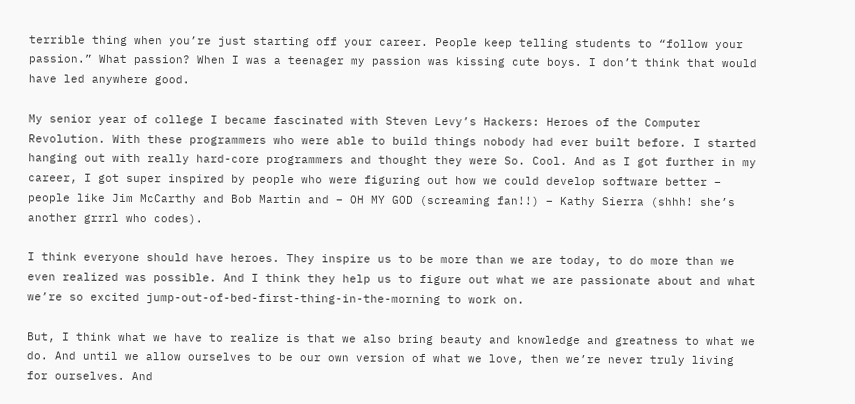terrible thing when you’re just starting off your career. People keep telling students to “follow your passion.” What passion? When I was a teenager my passion was kissing cute boys. I don’t think that would have led anywhere good.

My senior year of college I became fascinated with Steven Levy’s Hackers: Heroes of the Computer Revolution. With these programmers who were able to build things nobody had ever built before. I started hanging out with really hard-core programmers and thought they were So. Cool. And as I got further in my career, I got super inspired by people who were figuring out how we could develop software better – people like Jim McCarthy and Bob Martin and – OH MY GOD (screaming fan!!) – Kathy Sierra (shhh! she’s another grrrl who codes).

I think everyone should have heroes. They inspire us to be more than we are today, to do more than we even realized was possible. And I think they help us to figure out what we are passionate about and what we’re so excited jump-out-of-bed-first-thing-in-the-morning to work on.

But, I think what we have to realize is that we also bring beauty and knowledge and greatness to what we do. And until we allow ourselves to be our own version of what we love, then we’re never truly living for ourselves. And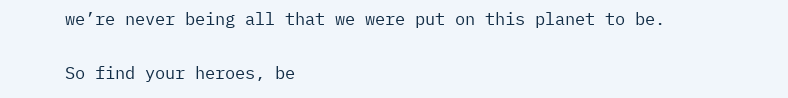we’re never being all that we were put on this planet to be.

So find your heroes, be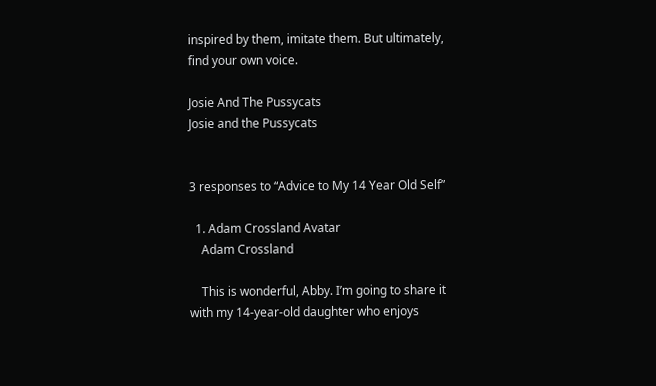inspired by them, imitate them. But ultimately, find your own voice.

Josie And The Pussycats
Josie and the Pussycats


3 responses to “Advice to My 14 Year Old Self”

  1. Adam Crossland Avatar
    Adam Crossland

    This is wonderful, Abby. I’m going to share it with my 14-year-old daughter who enjoys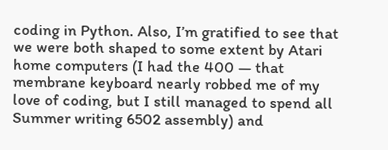coding in Python. Also, I’m gratified to see that we were both shaped to some extent by Atari home computers (I had the 400 — that membrane keyboard nearly robbed me of my love of coding, but I still managed to spend all Summer writing 6502 assembly) and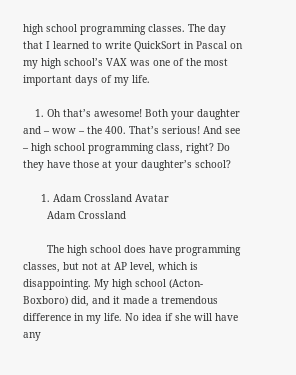high school programming classes. The day that I learned to write QuickSort in Pascal on my high school’s VAX was one of the most important days of my life.

    1. Oh that’s awesome! Both your daughter and – wow – the 400. That’s serious! And see – high school programming class, right? Do they have those at your daughter’s school?

      1. Adam Crossland Avatar
        Adam Crossland

        The high school does have programming classes, but not at AP level, which is disappointing. My high school (Acton-Boxboro) did, and it made a tremendous difference in my life. No idea if she will have any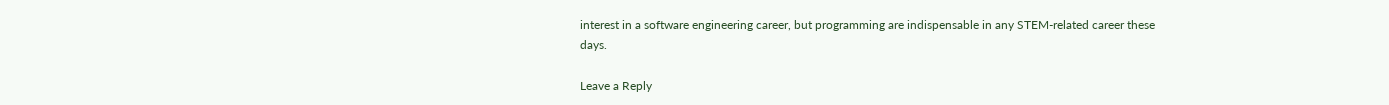interest in a software engineering career, but programming are indispensable in any STEM-related career these days.

Leave a Reply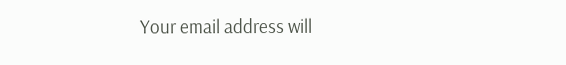Your email address will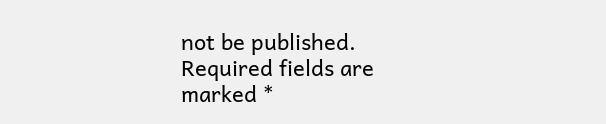not be published. Required fields are marked *